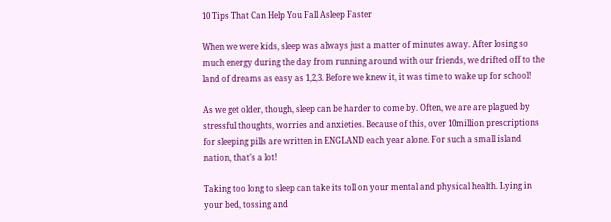10 Tips That Can Help You Fall Asleep Faster

When we were kids, sleep was always just a matter of minutes away. After losing so much energy during the day from running around with our friends, we drifted off to the land of dreams as easy as 1,2,3. Before we knew it, it was time to wake up for school!

As we get older, though, sleep can be harder to come by. Often, we are are plagued by stressful thoughts, worries and anxieties. Because of this, over 10million prescriptions for sleeping pills are written in ENGLAND each year alone. For such a small island nation, that’s a lot!

Taking too long to sleep can take its toll on your mental and physical health. Lying in your bed, tossing and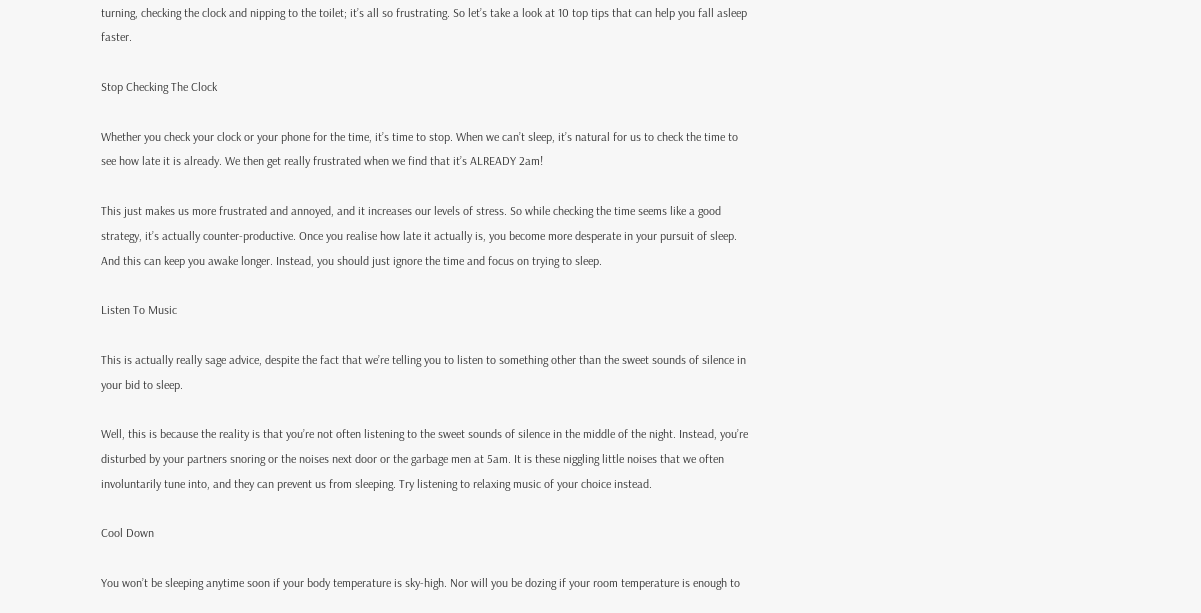turning, checking the clock and nipping to the toilet; it’s all so frustrating. So let’s take a look at 10 top tips that can help you fall asleep faster.

Stop Checking The Clock

Whether you check your clock or your phone for the time, it’s time to stop. When we can’t sleep, it’s natural for us to check the time to see how late it is already. We then get really frustrated when we find that it’s ALREADY 2am!

This just makes us more frustrated and annoyed, and it increases our levels of stress. So while checking the time seems like a good strategy, it’s actually counter-productive. Once you realise how late it actually is, you become more desperate in your pursuit of sleep. And this can keep you awake longer. Instead, you should just ignore the time and focus on trying to sleep.

Listen To Music

This is actually really sage advice, despite the fact that we’re telling you to listen to something other than the sweet sounds of silence in your bid to sleep.

Well, this is because the reality is that you’re not often listening to the sweet sounds of silence in the middle of the night. Instead, you’re disturbed by your partners snoring or the noises next door or the garbage men at 5am. It is these niggling little noises that we often involuntarily tune into, and they can prevent us from sleeping. Try listening to relaxing music of your choice instead.

Cool Down

You won’t be sleeping anytime soon if your body temperature is sky-high. Nor will you be dozing if your room temperature is enough to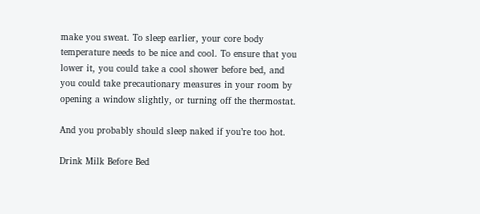make you sweat. To sleep earlier, your core body temperature needs to be nice and cool. To ensure that you lower it, you could take a cool shower before bed, and you could take precautionary measures in your room by opening a window slightly, or turning off the thermostat.

And you probably should sleep naked if you’re too hot.

Drink Milk Before Bed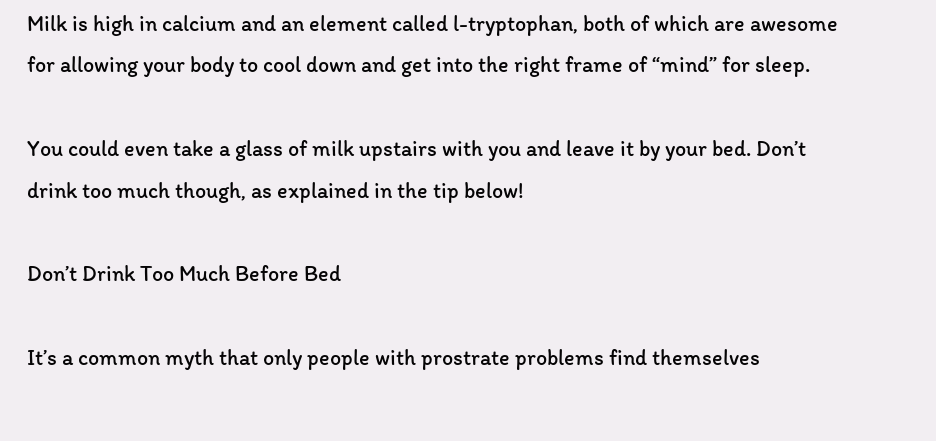Milk is high in calcium and an element called l-tryptophan, both of which are awesome for allowing your body to cool down and get into the right frame of “mind” for sleep.

You could even take a glass of milk upstairs with you and leave it by your bed. Don’t drink too much though, as explained in the tip below!

Don’t Drink Too Much Before Bed

It’s a common myth that only people with prostrate problems find themselves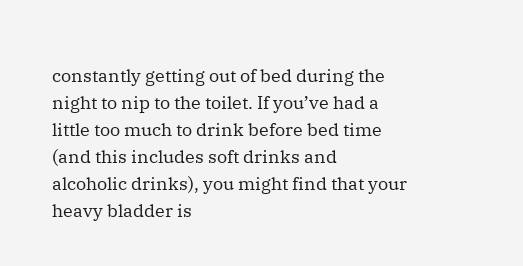constantly getting out of bed during the night to nip to the toilet. If you’ve had a little too much to drink before bed time (and this includes soft drinks and alcoholic drinks), you might find that your heavy bladder is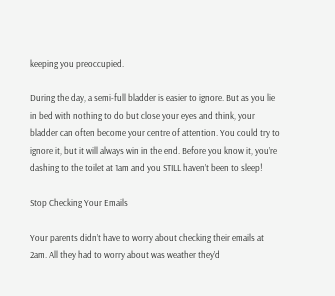keeping you preoccupied.

During the day, a semi-full bladder is easier to ignore. But as you lie in bed with nothing to do but close your eyes and think, your bladder can often become your centre of attention. You could try to ignore it, but it will always win in the end. Before you know it, you’re dashing to the toilet at 1am and you STILL haven’t been to sleep!

Stop Checking Your Emails

Your parents didn’t have to worry about checking their emails at 2am. All they had to worry about was weather they’d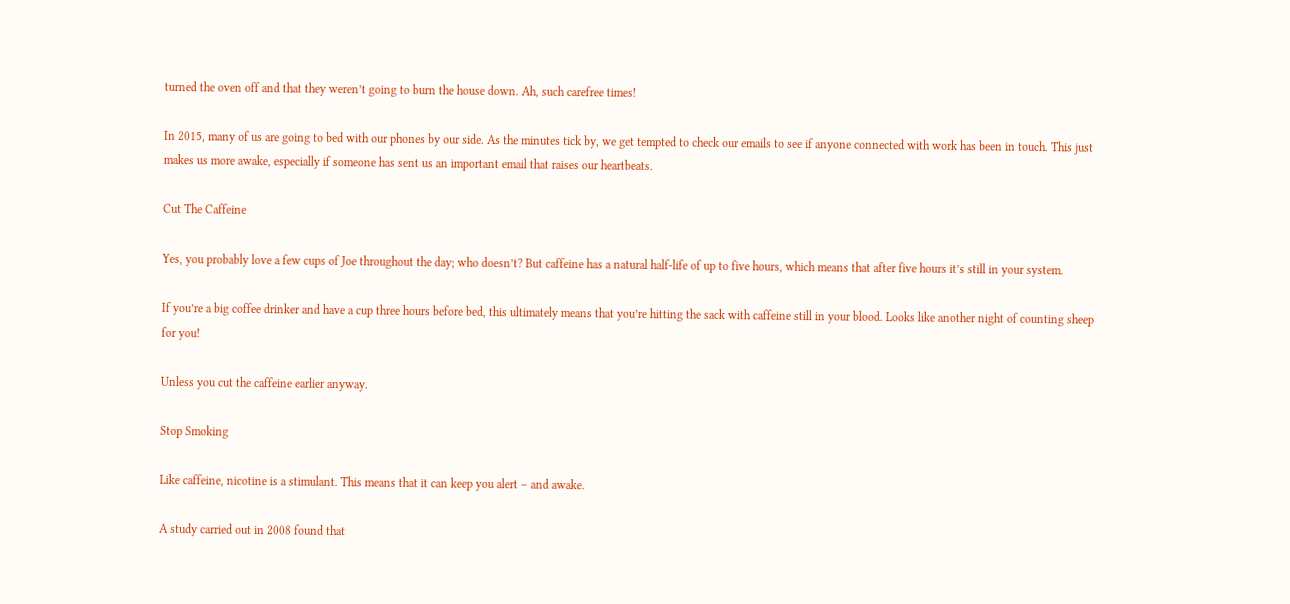turned the oven off and that they weren’t going to burn the house down. Ah, such carefree times!

In 2015, many of us are going to bed with our phones by our side. As the minutes tick by, we get tempted to check our emails to see if anyone connected with work has been in touch. This just makes us more awake, especially if someone has sent us an important email that raises our heartbeats.

Cut The Caffeine

Yes, you probably love a few cups of Joe throughout the day; who doesn’t? But caffeine has a natural half-life of up to five hours, which means that after five hours it’s still in your system.

If you’re a big coffee drinker and have a cup three hours before bed, this ultimately means that you’re hitting the sack with caffeine still in your blood. Looks like another night of counting sheep for you!

Unless you cut the caffeine earlier anyway.

Stop Smoking

Like caffeine, nicotine is a stimulant. This means that it can keep you alert – and awake.

A study carried out in 2008 found that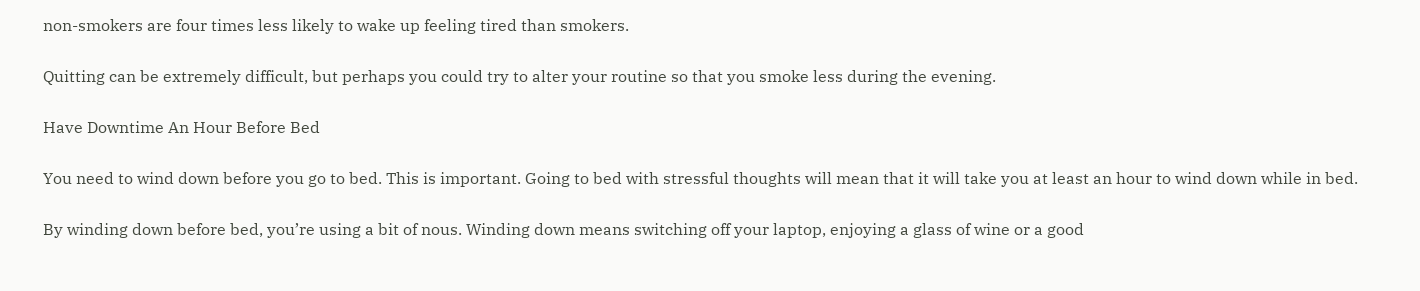non-smokers are four times less likely to wake up feeling tired than smokers.

Quitting can be extremely difficult, but perhaps you could try to alter your routine so that you smoke less during the evening.

Have Downtime An Hour Before Bed

You need to wind down before you go to bed. This is important. Going to bed with stressful thoughts will mean that it will take you at least an hour to wind down while in bed.

By winding down before bed, you’re using a bit of nous. Winding down means switching off your laptop, enjoying a glass of wine or a good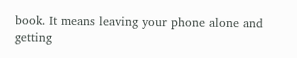book. It means leaving your phone alone and getting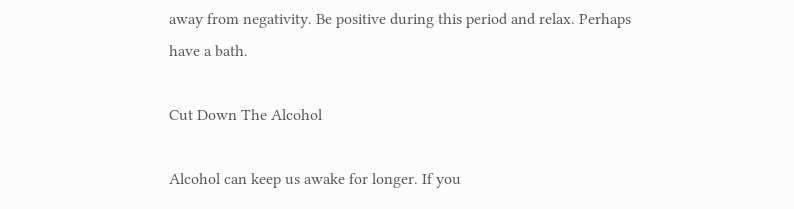away from negativity. Be positive during this period and relax. Perhaps have a bath.

Cut Down The Alcohol

Alcohol can keep us awake for longer. If you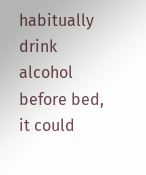habitually drink alcohol before bed, it could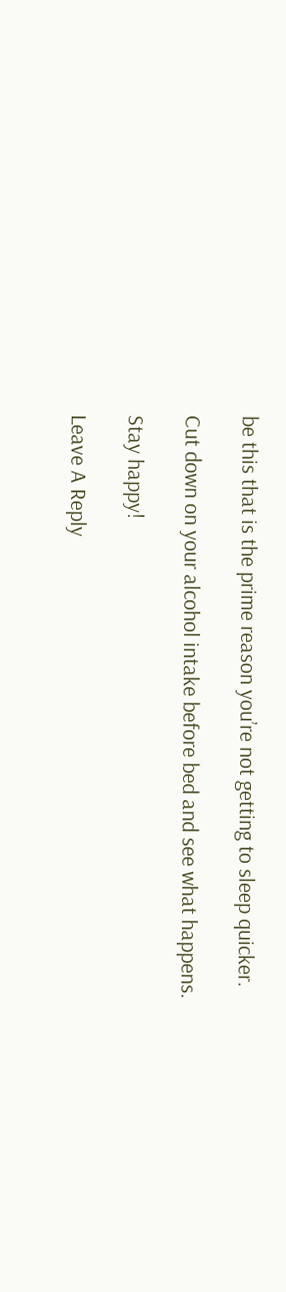be this that is the prime reason you’re not getting to sleep quicker.

Cut down on your alcohol intake before bed and see what happens.

Stay happy!

Leave A Reply